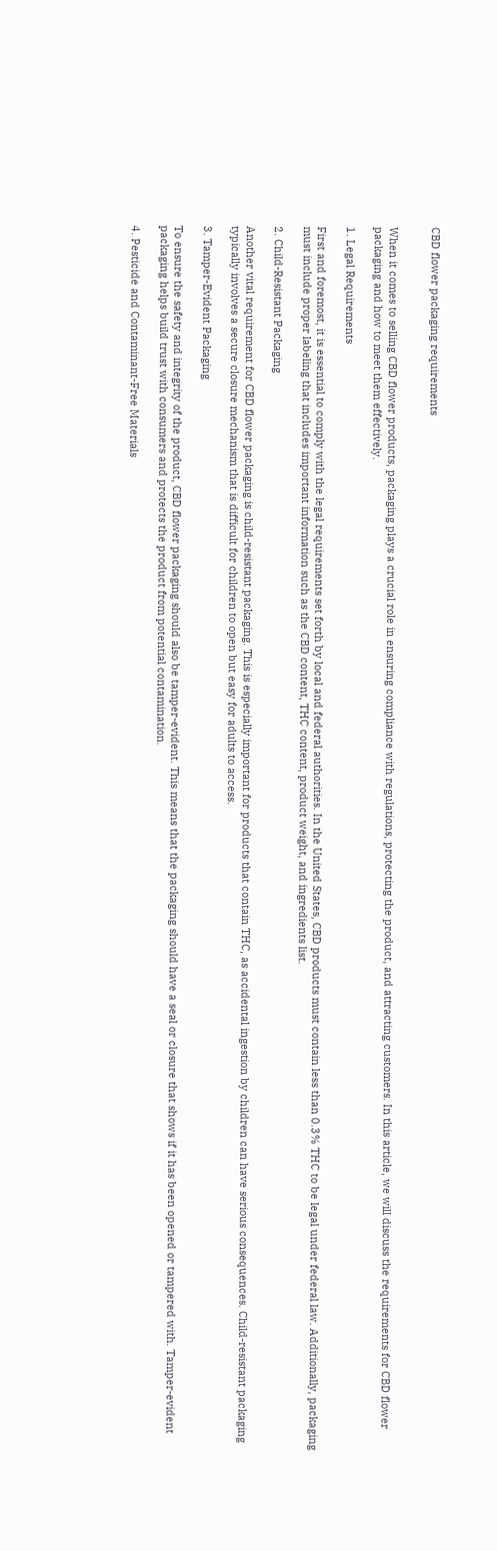CBD flower packaging requirements


When it comes to selling CBD flower products, packaging plays a crucial role in ensuring compliance with regulations, protecting the product, and attracting customers. In this article, we will discuss the requirements for CBD flower packaging and how to meet them effectively.

1. Legal Requirements

First and foremost, it is essential to comply with the legal requirements set forth by local and federal authorities. In the United States, CBD products must contain less than 0.3% THC to be legal under federal law. Additionally, packaging must include proper labeling that includes important information such as the CBD content, THC content, product weight, and ingredients list.

2. Child-Resistant Packaging

Another vital requirement for CBD flower packaging is child-resistant packaging. This is especially important for products that contain THC, as accidental ingestion by children can have serious consequences. Child-resistant packaging typically involves a secure closure mechanism that is difficult for children to open but easy for adults to access.

3. Tamper-Evident Packaging

To ensure the safety and integrity of the product, CBD flower packaging should also be tamper-evident. This means that the packaging should have a seal or closure that shows if it has been opened or tampered with. Tamper-evident packaging helps build trust with consumers and protects the product from potential contamination.

4. Pesticide and Contaminant-Free Materials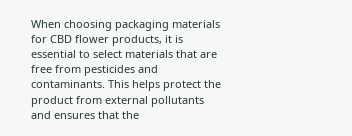When choosing packaging materials for CBD flower products, it is essential to select materials that are free from pesticides and contaminants. This helps protect the product from external pollutants and ensures that the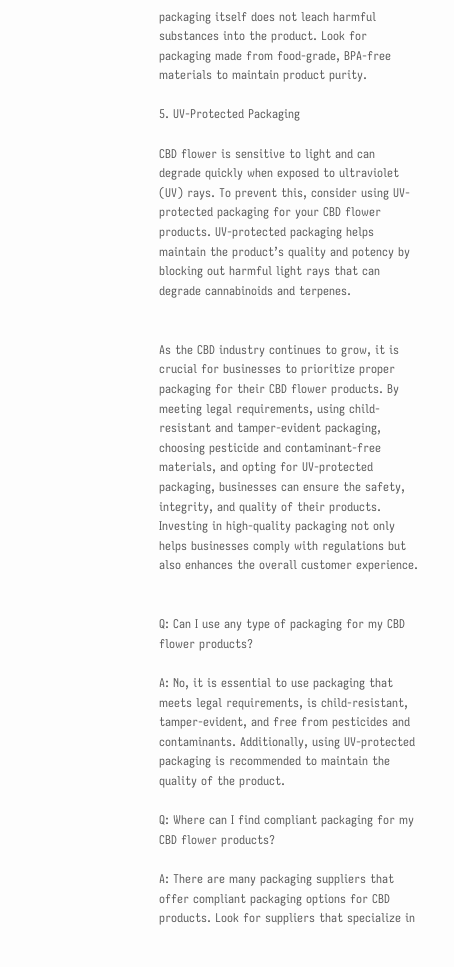packaging itself does not leach harmful substances into the product. Look for packaging made from food-grade, BPA-free materials to maintain product purity.

5. UV-Protected Packaging

CBD flower is sensitive to light and can degrade quickly when exposed to ultraviolet (UV) rays. To prevent this, consider using UV-protected packaging for your CBD flower products. UV-protected packaging helps maintain the product’s quality and potency by blocking out harmful light rays that can degrade cannabinoids and terpenes.


As the CBD industry continues to grow, it is crucial for businesses to prioritize proper packaging for their CBD flower products. By meeting legal requirements, using child-resistant and tamper-evident packaging, choosing pesticide and contaminant-free materials, and opting for UV-protected packaging, businesses can ensure the safety, integrity, and quality of their products. Investing in high-quality packaging not only helps businesses comply with regulations but also enhances the overall customer experience.


Q: Can I use any type of packaging for my CBD flower products?

A: No, it is essential to use packaging that meets legal requirements, is child-resistant, tamper-evident, and free from pesticides and contaminants. Additionally, using UV-protected packaging is recommended to maintain the quality of the product.

Q: Where can I find compliant packaging for my CBD flower products?

A: There are many packaging suppliers that offer compliant packaging options for CBD products. Look for suppliers that specialize in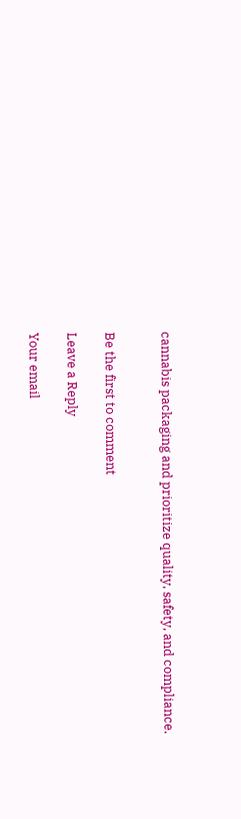cannabis packaging and prioritize quality, safety, and compliance.


Be the first to comment

Leave a Reply

Your email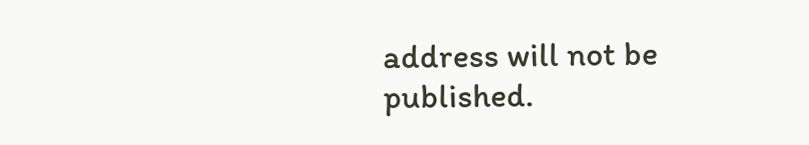address will not be published.